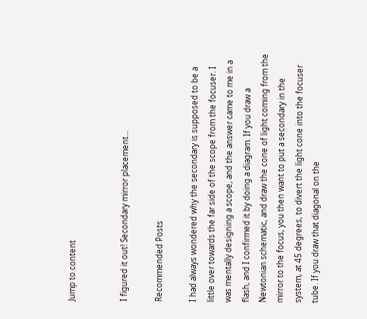Jump to content


I figured it out! Secondary mirror placement...

Recommended Posts

I had always wondered why the secondary is supposed to be a little over towards the far side of the scope from the focuser. I was mentally designing a scope, and the answer came to me in a flash, and I confirmed it by doing a diagram. If you draw a Newtonian schematic, and draw the cone of light coming from the mirror to the focus, you then want to put a secondary in the system, at 45 degrees, to divert the light cone into the focuser tube. If you draw that diagonal on the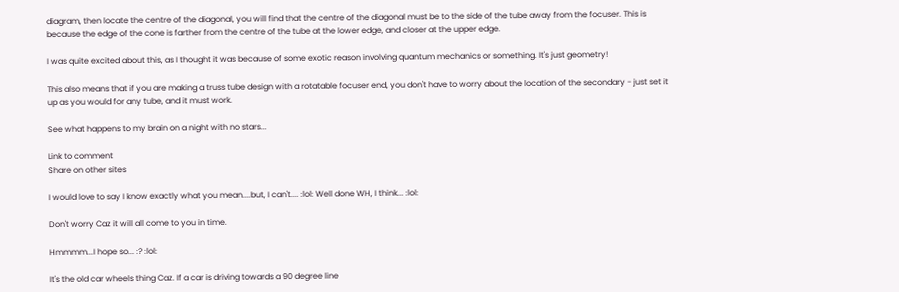diagram, then locate the centre of the diagonal, you will find that the centre of the diagonal must be to the side of the tube away from the focuser. This is because the edge of the cone is farther from the centre of the tube at the lower edge, and closer at the upper edge.

I was quite excited about this, as I thought it was because of some exotic reason involving quantum mechanics or something. It's just geometry!

This also means that if you are making a truss tube design with a rotatable focuser end, you don't have to worry about the location of the secondary - just set it up as you would for any tube, and it must work.

See what happens to my brain on a night with no stars...

Link to comment
Share on other sites

I would love to say I know exactly what you mean....but, I can't.... :lol: Well done WH, I think... :lol:

Don't worry Caz it will all come to you in time.

Hmmmm...I hope so... :? :lol:

It's the old car wheels thing Caz. If a car is driving towards a 90 degree line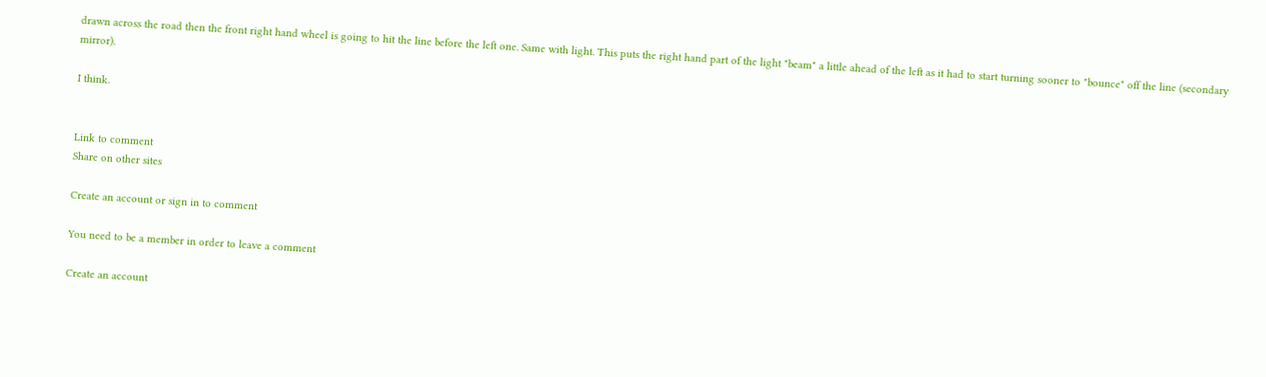drawn across the road then the front right hand wheel is going to hit the line before the left one. Same with light. This puts the right hand part of the light "beam" a little ahead of the left as it had to start turning sooner to "bounce" off the line (secondary mirror).

I think.


Link to comment
Share on other sites

Create an account or sign in to comment

You need to be a member in order to leave a comment

Create an account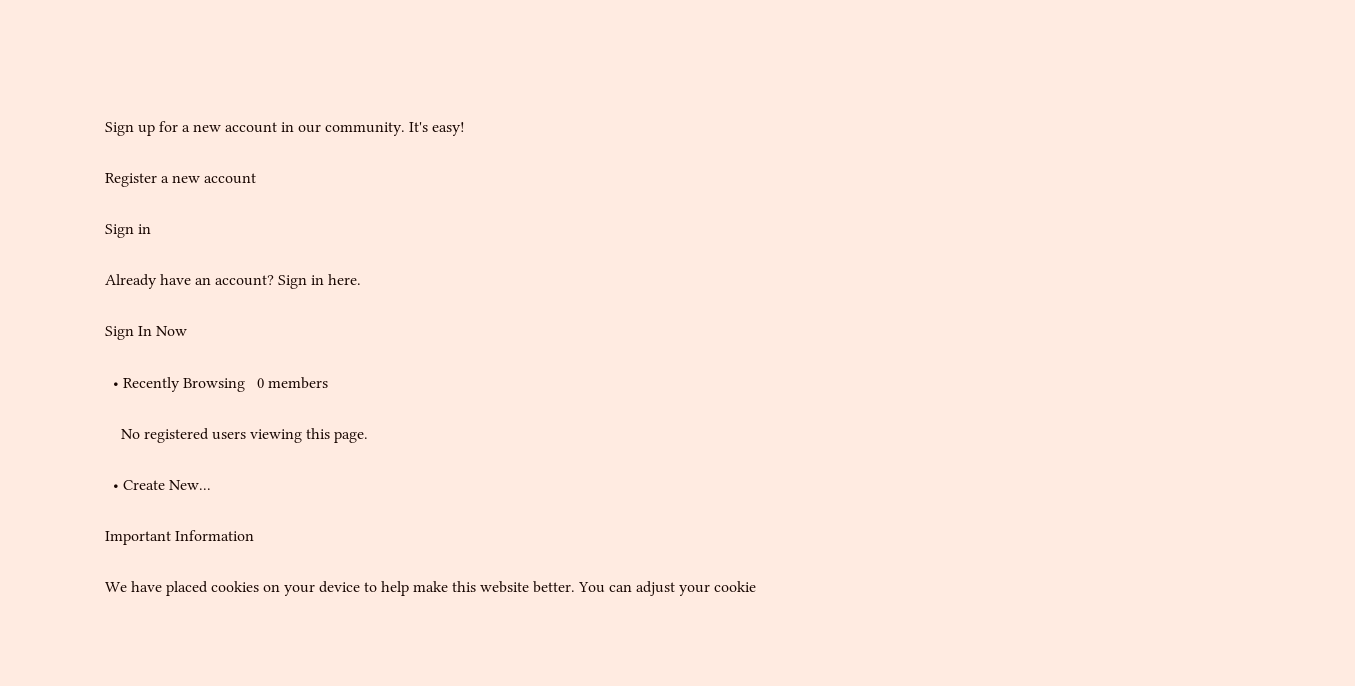Sign up for a new account in our community. It's easy!

Register a new account

Sign in

Already have an account? Sign in here.

Sign In Now

  • Recently Browsing   0 members

    No registered users viewing this page.

  • Create New...

Important Information

We have placed cookies on your device to help make this website better. You can adjust your cookie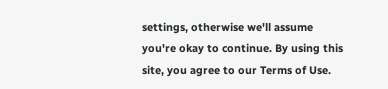settings, otherwise we'll assume you're okay to continue. By using this site, you agree to our Terms of Use.